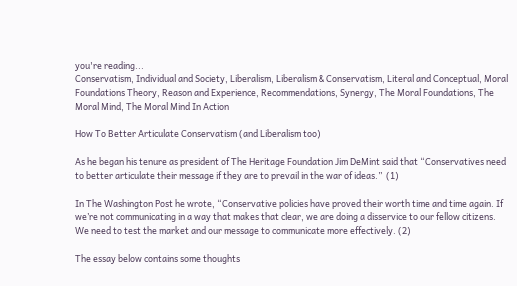you're reading...
Conservatism, Individual and Society, Liberalism, Liberalism & Conservatism, Literal and Conceptual, Moral Foundations Theory, Reason and Experience, Recommendations, Synergy, The Moral Foundations, The Moral Mind, The Moral Mind In Action

How To Better Articulate Conservatism (and Liberalism too)

As he began his tenure as president of The Heritage Foundation Jim DeMint said that “Conservatives need to better articulate their message if they are to prevail in the war of ideas.”  (1)

In The Washington Post he wrote, “Conservative policies have proved their worth time and time again. If we’re not communicating in a way that makes that clear, we are doing a disservice to our fellow citizens. We need to test the market and our message to communicate more effectively. (2)

The essay below contains some thoughts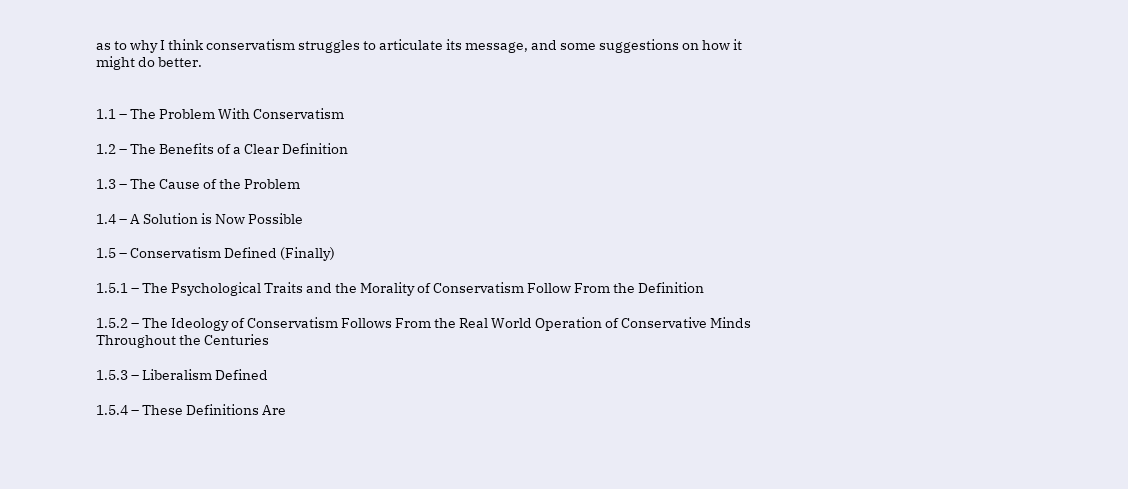as to why I think conservatism struggles to articulate its message, and some suggestions on how it might do better.


1.1 – The Problem With Conservatism

1.2 – The Benefits of a Clear Definition

1.3 – The Cause of the Problem

1.4 – A Solution is Now Possible

1.5 – Conservatism Defined (Finally)

1.5.1 – The Psychological Traits and the Morality of Conservatism Follow From the Definition

1.5.2 – The Ideology of Conservatism Follows From the Real World Operation of Conservative Minds Throughout the Centuries

1.5.3 – Liberalism Defined

1.5.4 – These Definitions Are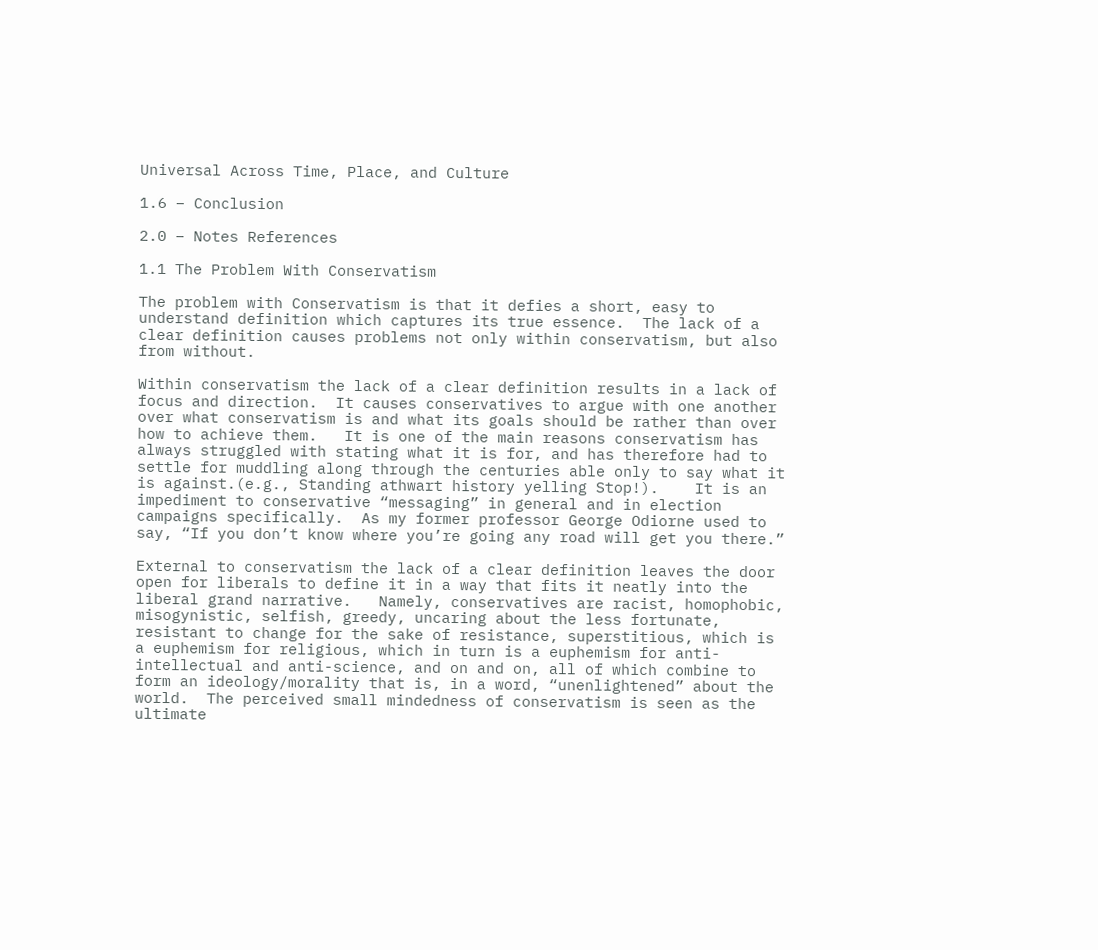Universal Across Time, Place, and Culture

1.6 – Conclusion

2.0 – Notes References

1.1 The Problem With Conservatism

The problem with Conservatism is that it defies a short, easy to understand definition which captures its true essence.  The lack of a clear definition causes problems not only within conservatism, but also from without.

Within conservatism the lack of a clear definition results in a lack of focus and direction.  It causes conservatives to argue with one another over what conservatism is and what its goals should be rather than over how to achieve them.   It is one of the main reasons conservatism has always struggled with stating what it is for, and has therefore had to settle for muddling along through the centuries able only to say what it is against.(e.g., Standing athwart history yelling Stop!).    It is an impediment to conservative “messaging” in general and in election campaigns specifically.  As my former professor George Odiorne used to say, “If you don’t know where you’re going any road will get you there.”

External to conservatism the lack of a clear definition leaves the door open for liberals to define it in a way that fits it neatly into the liberal grand narrative.   Namely, conservatives are racist, homophobic, misogynistic, selfish, greedy, uncaring about the less fortunate, resistant to change for the sake of resistance, superstitious, which is a euphemism for religious, which in turn is a euphemism for anti-intellectual and anti-science, and on and on, all of which combine to form an ideology/morality that is, in a word, “unenlightened” about the world.  The perceived small mindedness of conservatism is seen as the ultimate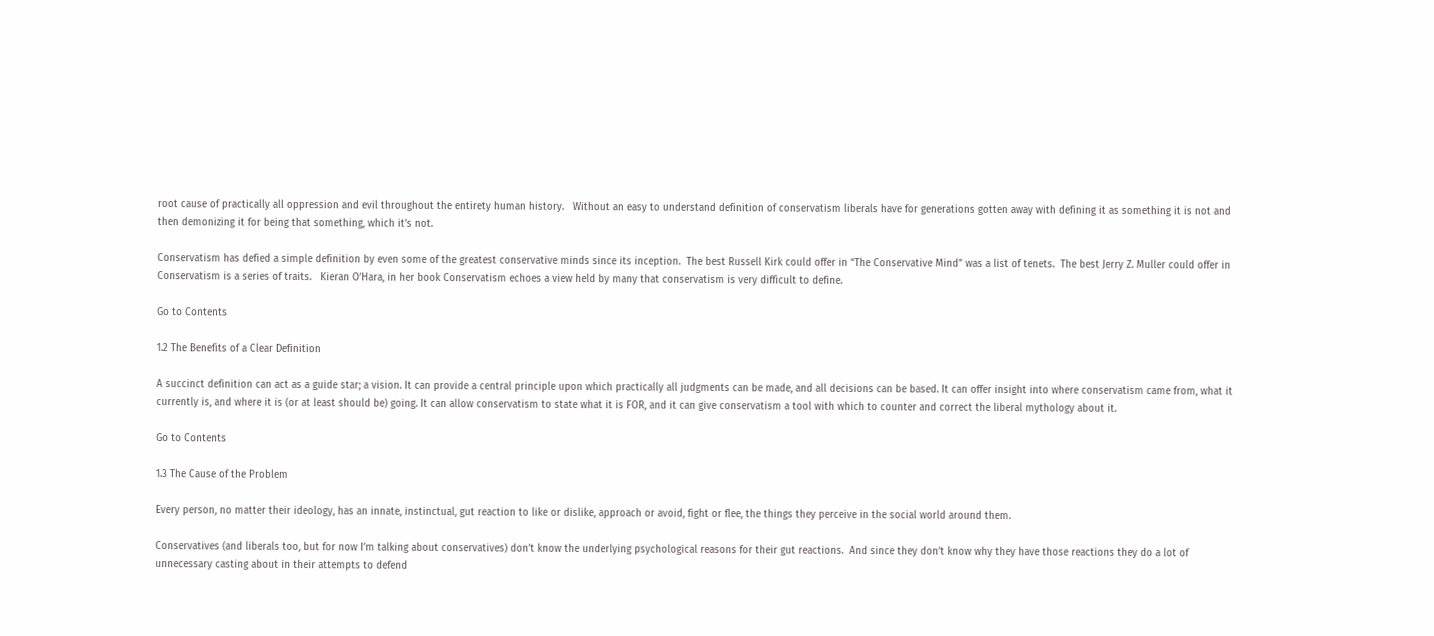root cause of practically all oppression and evil throughout the entirety human history.   Without an easy to understand definition of conservatism liberals have for generations gotten away with defining it as something it is not and then demonizing it for being that something, which it’s not.

Conservatism has defied a simple definition by even some of the greatest conservative minds since its inception.  The best Russell Kirk could offer in “The Conservative Mind” was a list of tenets.  The best Jerry Z. Muller could offer in Conservatism is a series of traits.   Kieran O’Hara, in her book Conservatism echoes a view held by many that conservatism is very difficult to define.

Go to Contents

1.2 The Benefits of a Clear Definition

A succinct definition can act as a guide star; a vision. It can provide a central principle upon which practically all judgments can be made, and all decisions can be based. It can offer insight into where conservatism came from, what it currently is, and where it is (or at least should be) going. It can allow conservatism to state what it is FOR, and it can give conservatism a tool with which to counter and correct the liberal mythology about it.

Go to Contents

1.3 The Cause of the Problem

Every person, no matter their ideology, has an innate, instinctual, gut reaction to like or dislike, approach or avoid, fight or flee, the things they perceive in the social world around them.

Conservatives (and liberals too, but for now I’m talking about conservatives) don’t know the underlying psychological reasons for their gut reactions.  And since they don’t know why they have those reactions they do a lot of unnecessary casting about in their attempts to defend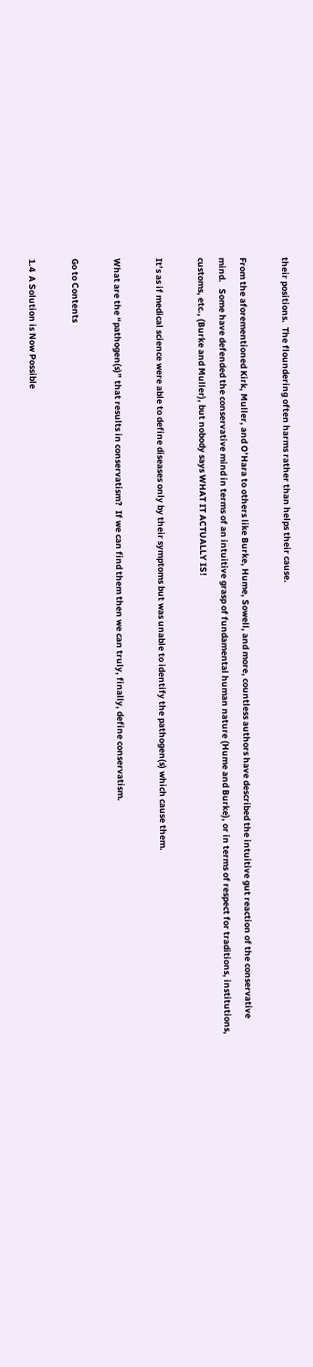their positions.  The floundering often harms rather than helps their cause.

From the aforementioned Kirk, Muller, and O’Hara to others like Burke, Hume, Sowell, and more, countless authors have described the intuitive gut reaction of the conservative mind.   Some have defended the conservative mind in terms of an intuitive grasp of fundamental human nature (Hume and Burke), or in terms of respect for traditions, institutions, customs, etc., (Burke and Muller), but nobody says WHAT IT ACTUALLY IS!

It’s as if medical science were able to define diseases only by their symptoms but was unable to identify the pathogen(s) which cause them.

What are the “pathogen(s)” that results in conservatism?  If we can find them then we can truly, finally, define conservatism.

Go to Contents

1.4  A Solution is Now Possible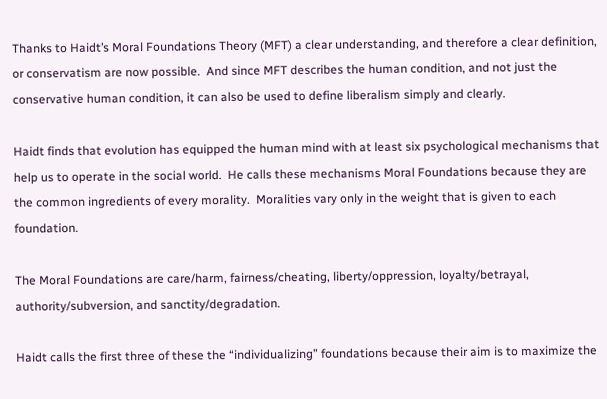Thanks to Haidt’s Moral Foundations Theory (MFT) a clear understanding, and therefore a clear definition, or conservatism are now possible.  And since MFT describes the human condition, and not just the conservative human condition, it can also be used to define liberalism simply and clearly.

Haidt finds that evolution has equipped the human mind with at least six psychological mechanisms that help us to operate in the social world.  He calls these mechanisms Moral Foundations because they are the common ingredients of every morality.  Moralities vary only in the weight that is given to each foundation.

The Moral Foundations are care/harm, fairness/cheating, liberty/oppression, loyalty/betrayal, authority/subversion, and sanctity/degradation.

Haidt calls the first three of these the “individualizing” foundations because their aim is to maximize the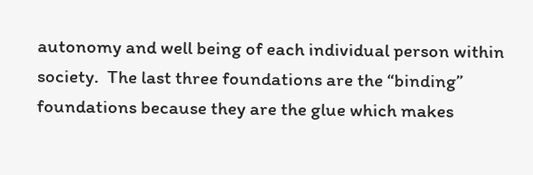autonomy and well being of each individual person within society.  The last three foundations are the “binding” foundations because they are the glue which makes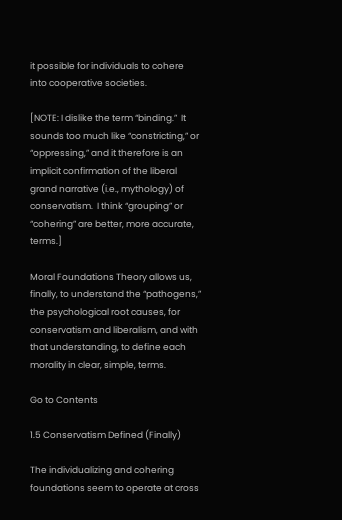it possible for individuals to cohere into cooperative societies.

[NOTE: I dislike the term “binding.”  It sounds too much like “constricting,” or “oppressing,” and it therefore is an implicit confirmation of the liberal grand narrative (i.e., mythology) of conservatism.  I think “grouping” or “cohering” are better, more accurate, terms.]

Moral Foundations Theory allows us, finally, to understand the “pathogens,” the psychological root causes, for conservatism and liberalism, and with that understanding, to define each morality in clear, simple, terms.

Go to Contents

1.5 Conservatism Defined (Finally)

The individualizing and cohering foundations seem to operate at cross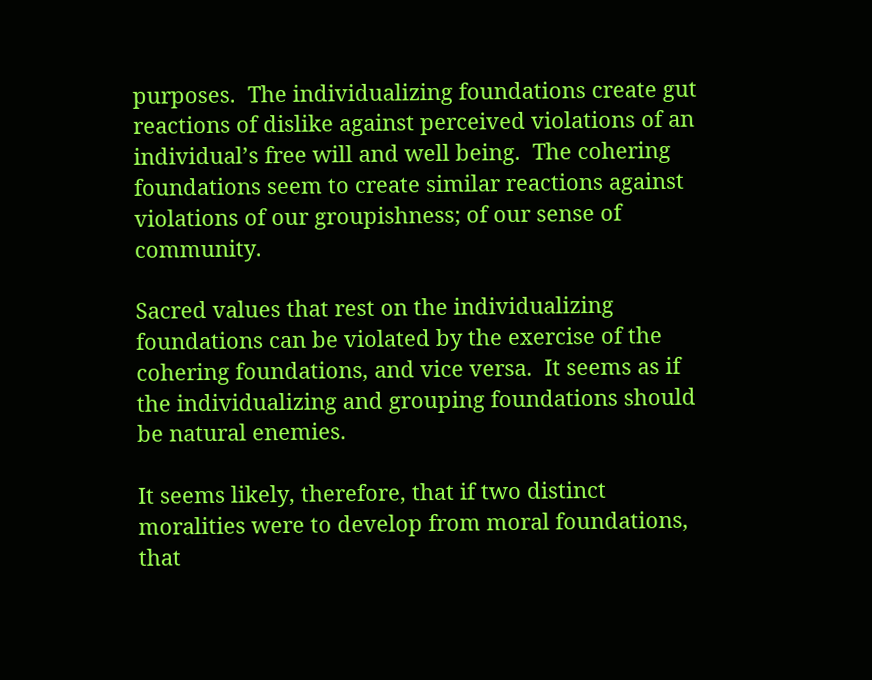purposes.  The individualizing foundations create gut reactions of dislike against perceived violations of an individual’s free will and well being.  The cohering foundations seem to create similar reactions against violations of our groupishness; of our sense of community.

Sacred values that rest on the individualizing foundations can be violated by the exercise of the cohering foundations, and vice versa.  It seems as if the individualizing and grouping foundations should be natural enemies.

It seems likely, therefore, that if two distinct moralities were to develop from moral foundations, that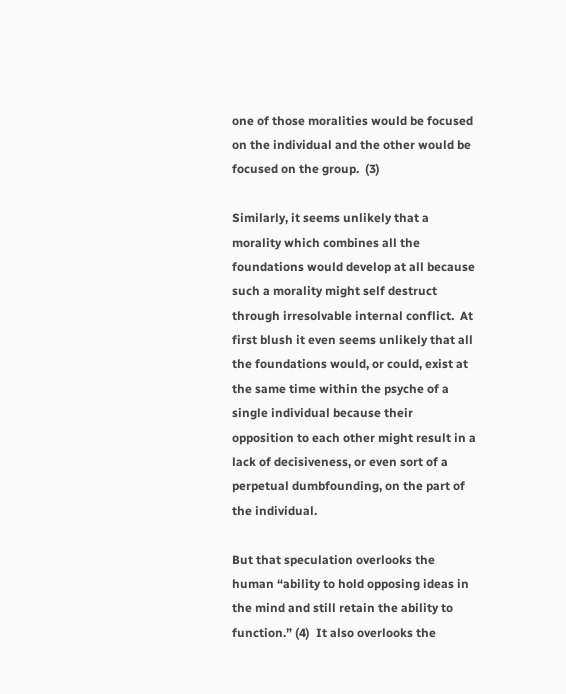one of those moralities would be focused on the individual and the other would be focused on the group.  (3)

Similarly, it seems unlikely that a morality which combines all the foundations would develop at all because such a morality might self destruct through irresolvable internal conflict.  At first blush it even seems unlikely that all the foundations would, or could, exist at the same time within the psyche of a single individual because their opposition to each other might result in a lack of decisiveness, or even sort of a perpetual dumbfounding, on the part of the individual.

But that speculation overlooks the human “ability to hold opposing ideas in the mind and still retain the ability to function.” (4)  It also overlooks the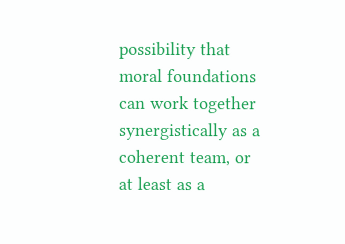possibility that moral foundations can work together synergistically as a coherent team, or at least as a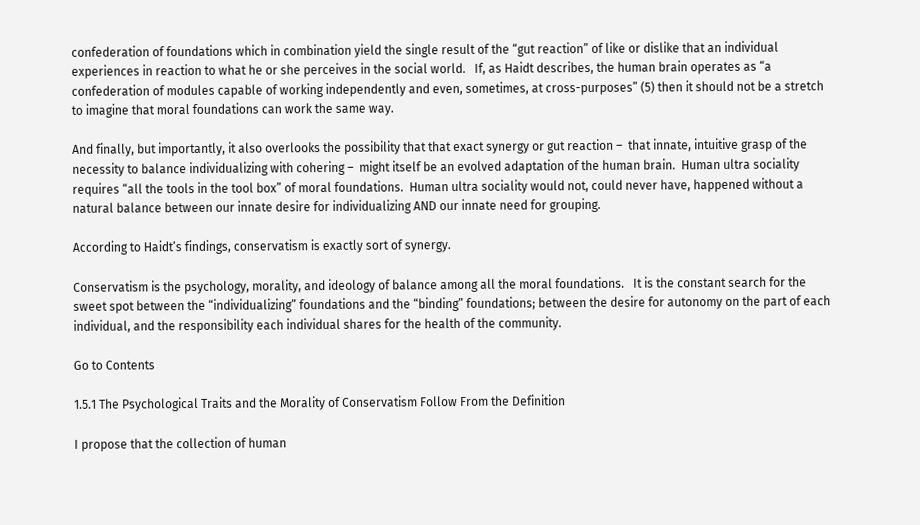confederation of foundations which in combination yield the single result of the “gut reaction” of like or dislike that an individual experiences in reaction to what he or she perceives in the social world.   If, as Haidt describes, the human brain operates as “a confederation of modules capable of working independently and even, sometimes, at cross-purposes” (5) then it should not be a stretch to imagine that moral foundations can work the same way.

And finally, but importantly, it also overlooks the possibility that that exact synergy or gut reaction –  that innate, intuitive grasp of the necessity to balance individualizing with cohering –  might itself be an evolved adaptation of the human brain.  Human ultra sociality requires “all the tools in the tool box” of moral foundations.  Human ultra sociality would not, could never have, happened without a natural balance between our innate desire for individualizing AND our innate need for grouping.

According to Haidt’s findings, conservatism is exactly sort of synergy.

Conservatism is the psychology, morality, and ideology of balance among all the moral foundations.   It is the constant search for the sweet spot between the “individualizing” foundations and the “binding” foundations; between the desire for autonomy on the part of each individual, and the responsibility each individual shares for the health of the community.

Go to Contents

1.5.1 The Psychological Traits and the Morality of Conservatism Follow From the Definition

I propose that the collection of human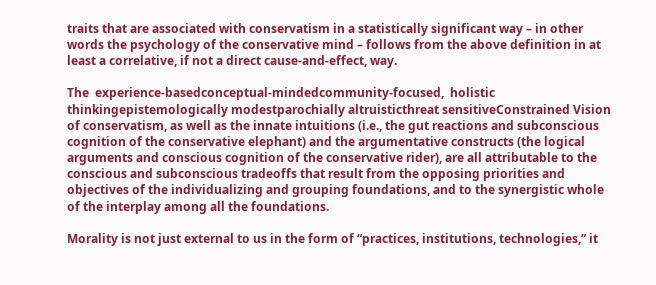traits that are associated with conservatism in a statistically significant way – in other words the psychology of the conservative mind – follows from the above definition in at least a correlative, if not a direct cause-and-effect, way.

The  experience-basedconceptual-mindedcommunity-focused,  holistic thinkingepistemologically modestparochially altruisticthreat sensitiveConstrained Vision of conservatism, as well as the innate intuitions (i.e., the gut reactions and subconscious cognition of the conservative elephant) and the argumentative constructs (the logical arguments and conscious cognition of the conservative rider), are all attributable to the conscious and subconscious tradeoffs that result from the opposing priorities and objectives of the individualizing and grouping foundations, and to the synergistic whole of the interplay among all the foundations.

Morality is not just external to us in the form of “practices, institutions, technologies,” it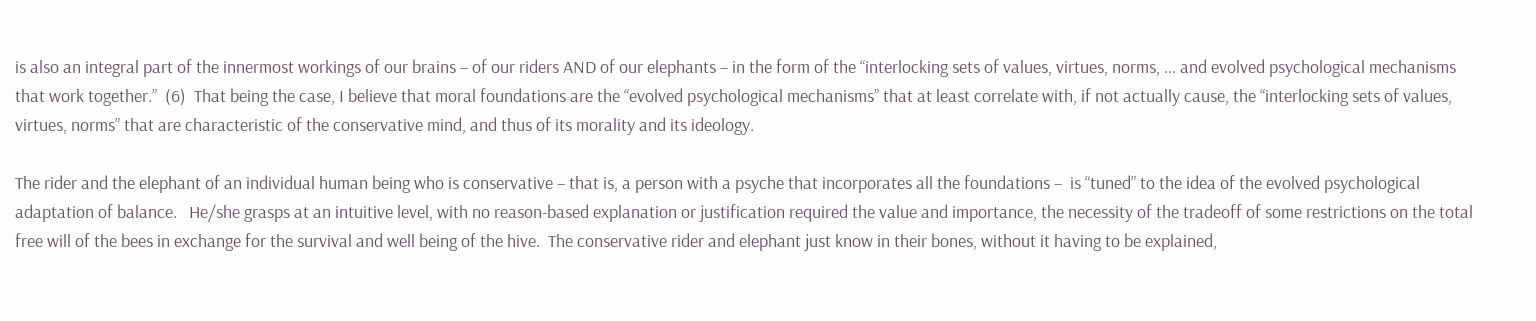is also an integral part of the innermost workings of our brains – of our riders AND of our elephants – in the form of the “interlocking sets of values, virtues, norms, … and evolved psychological mechanisms that work together.”  (6)  That being the case, I believe that moral foundations are the “evolved psychological mechanisms” that at least correlate with, if not actually cause, the “interlocking sets of values, virtues, norms” that are characteristic of the conservative mind, and thus of its morality and its ideology.

The rider and the elephant of an individual human being who is conservative – that is, a person with a psyche that incorporates all the foundations –  is “tuned” to the idea of the evolved psychological adaptation of balance.   He/she grasps at an intuitive level, with no reason-based explanation or justification required the value and importance, the necessity of the tradeoff of some restrictions on the total free will of the bees in exchange for the survival and well being of the hive.  The conservative rider and elephant just know in their bones, without it having to be explained,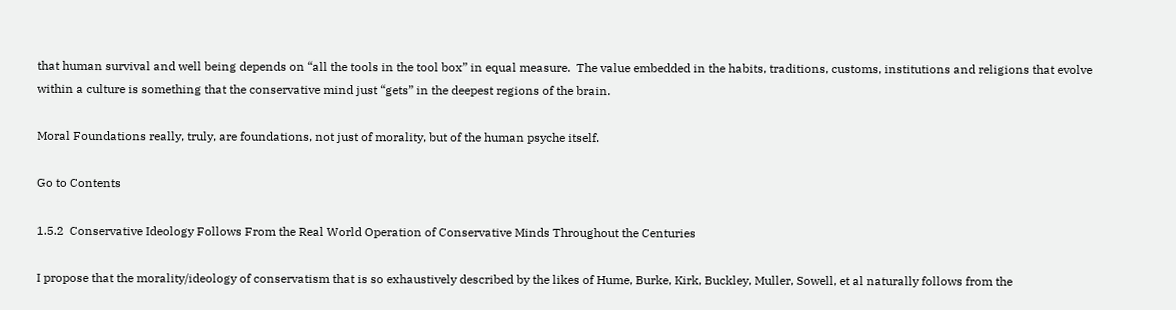that human survival and well being depends on “all the tools in the tool box” in equal measure.  The value embedded in the habits, traditions, customs, institutions and religions that evolve within a culture is something that the conservative mind just “gets” in the deepest regions of the brain.

Moral Foundations really, truly, are foundations, not just of morality, but of the human psyche itself.

Go to Contents

1.5.2  Conservative Ideology Follows From the Real World Operation of Conservative Minds Throughout the Centuries

I propose that the morality/ideology of conservatism that is so exhaustively described by the likes of Hume, Burke, Kirk, Buckley, Muller, Sowell, et al naturally follows from the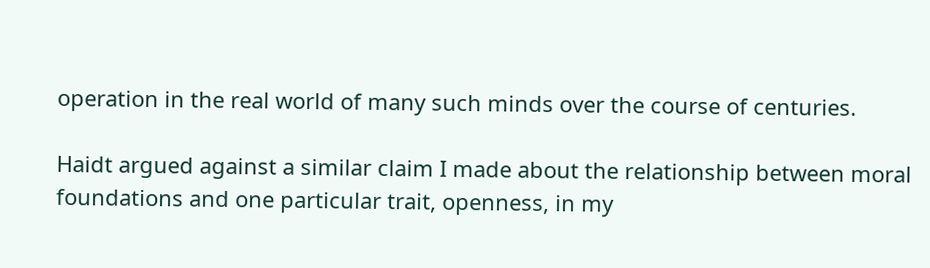operation in the real world of many such minds over the course of centuries.

Haidt argued against a similar claim I made about the relationship between moral foundations and one particular trait, openness, in my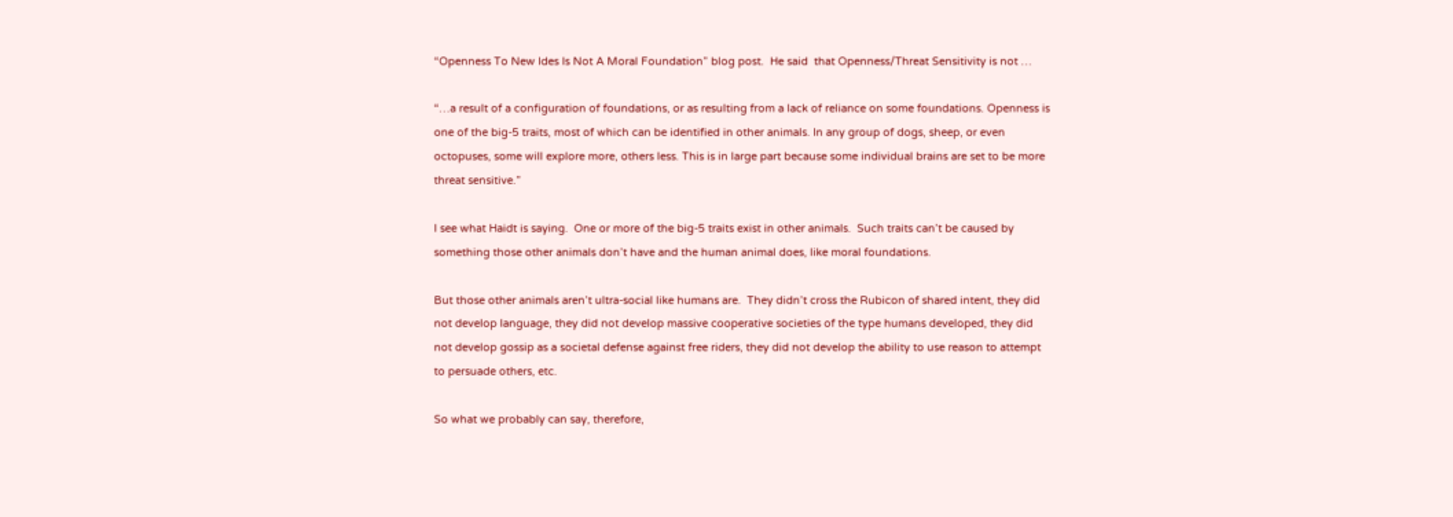“Openness To New Ides Is Not A Moral Foundation” blog post.  He said  that Openness/Threat Sensitivity is not …

“…a result of a configuration of foundations, or as resulting from a lack of reliance on some foundations. Openness is one of the big-5 traits, most of which can be identified in other animals. In any group of dogs, sheep, or even octopuses, some will explore more, others less. This is in large part because some individual brains are set to be more threat sensitive.”

I see what Haidt is saying.  One or more of the big-5 traits exist in other animals.  Such traits can’t be caused by something those other animals don’t have and the human animal does, like moral foundations.

But those other animals aren’t ultra-social like humans are.  They didn’t cross the Rubicon of shared intent, they did not develop language, they did not develop massive cooperative societies of the type humans developed, they did not develop gossip as a societal defense against free riders, they did not develop the ability to use reason to attempt to persuade others, etc.

So what we probably can say, therefore,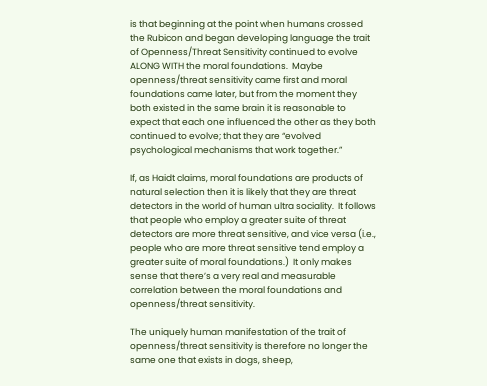is that beginning at the point when humans crossed the Rubicon and began developing language the trait of Openness/Threat Sensitivity continued to evolve ALONG WITH the moral foundations.  Maybe openness/threat sensitivity came first and moral foundations came later, but from the moment they both existed in the same brain it is reasonable to expect that each one influenced the other as they both continued to evolve; that they are “evolved psychological mechanisms that work together.”

If, as Haidt claims, moral foundations are products of natural selection then it is likely that they are threat detectors in the world of human ultra sociality.  It follows that people who employ a greater suite of threat detectors are more threat sensitive, and vice versa (i.e., people who are more threat sensitive tend employ a greater suite of moral foundations.)  It only makes sense that there’s a very real and measurable correlation between the moral foundations and openness/threat sensitivity.

The uniquely human manifestation of the trait of openness/threat sensitivity is therefore no longer the same one that exists in dogs, sheep,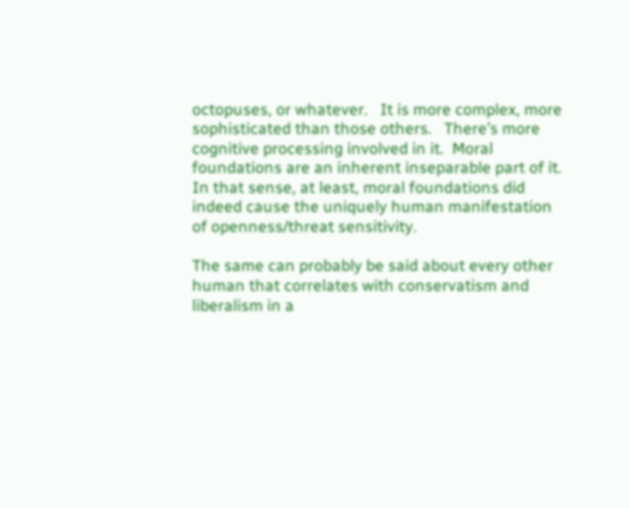octopuses, or whatever.   It is more complex, more sophisticated than those others.   There’s more cognitive processing involved in it.  Moral foundations are an inherent inseparable part of it.  In that sense, at least, moral foundations did indeed cause the uniquely human manifestation of openness/threat sensitivity.

The same can probably be said about every other human that correlates with conservatism and liberalism in a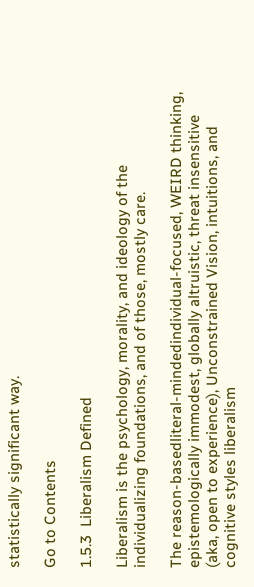statistically significant way.

Go to Contents

1.5.3  Liberalism Defined

Liberalism is the psychology, morality, and ideology of the individualizing foundations, and of those, mostly care.

The reason-basedliteral-mindedindividual-focused, WEIRD thinking, epistemologically immodest, globally altruistic, threat insensitive (aka, open to experience), Unconstrained Vision, intuitions, and cognitive styles liberalism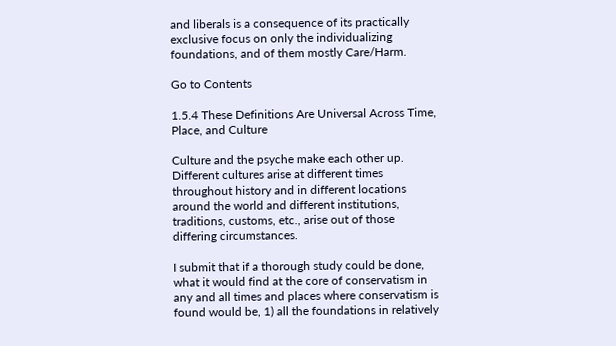and liberals is a consequence of its practically exclusive focus on only the individualizing foundations, and of them mostly Care/Harm.

Go to Contents

1.5.4 These Definitions Are Universal Across Time, Place, and Culture

Culture and the psyche make each other up.  Different cultures arise at different times throughout history and in different locations around the world and different institutions, traditions, customs, etc., arise out of those differing circumstances.

I submit that if a thorough study could be done, what it would find at the core of conservatism in any and all times and places where conservatism is found would be, 1) all the foundations in relatively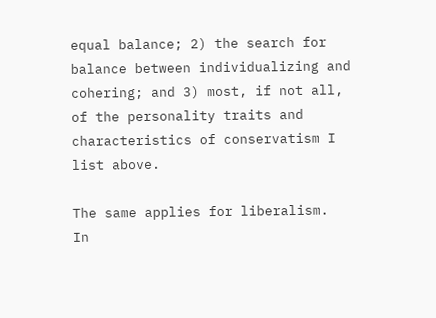equal balance; 2) the search for balance between individualizing and cohering; and 3) most, if not all, of the personality traits and characteristics of conservatism I list above.

The same applies for liberalism.  In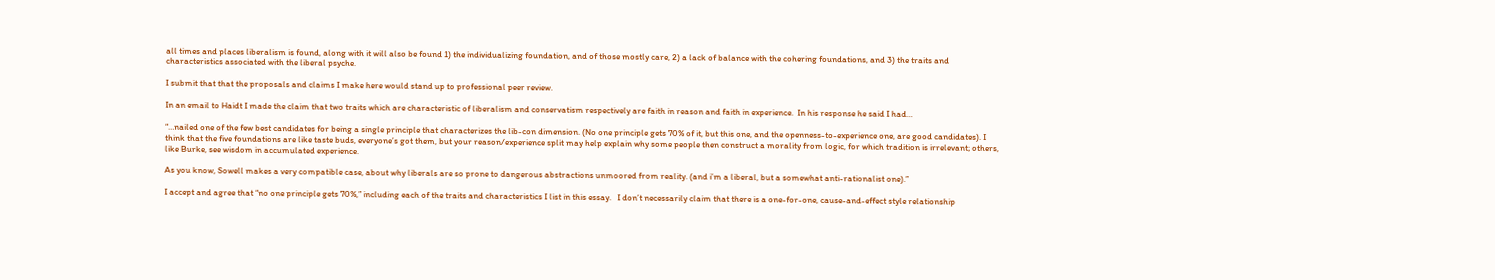all times and places liberalism is found, along with it will also be found 1) the individualizing foundation, and of those mostly care, 2) a lack of balance with the cohering foundations, and 3) the traits and characteristics associated with the liberal psyche.

I submit that that the proposals and claims I make here would stand up to professional peer review.

In an email to Haidt I made the claim that two traits which are characteristic of liberalism and conservatism respectively are faith in reason and faith in experience.  In his response he said I had…

“…nailed one of the few best candidates for being a single principle that characterizes the lib-con dimension. (No one principle gets 70% of it, but this one, and the openness-to-experience one, are good candidates). I think that the five foundations are like taste buds, everyone’s got them, but your reason/experience split may help explain why some people then construct a morality from logic, for which tradition is irrelevant; others, like Burke, see wisdom in accumulated experience.

As you know, Sowell makes a very compatible case, about why liberals are so prone to dangerous abstractions unmoored from reality. (and i’m a liberal, but a somewhat anti-rationalist one).”

I accept and agree that “no one principle gets 70%,” including each of the traits and characteristics I list in this essay.   I don’t necessarily claim that there is a one-for-one, cause-and-effect style relationship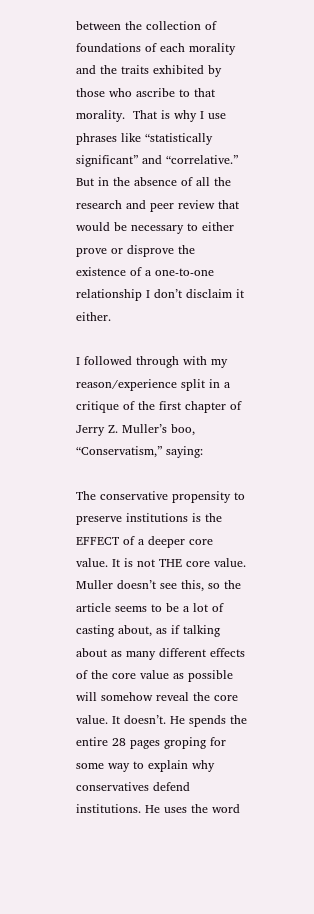between the collection of foundations of each morality and the traits exhibited by those who ascribe to that morality.  That is why I use phrases like “statistically significant” and “correlative.”  But in the absence of all the research and peer review that would be necessary to either prove or disprove the existence of a one-to-one relationship I don’t disclaim it either.

I followed through with my reason/experience split in a critique of the first chapter of Jerry Z. Muller’s boo, “Conservatism,” saying:

The conservative propensity to preserve institutions is the EFFECT of a deeper core value. It is not THE core value. Muller doesn’t see this, so the article seems to be a lot of casting about, as if talking about as many different effects of the core value as possible will somehow reveal the core value. It doesn’t. He spends the entire 28 pages groping for some way to explain why conservatives defend institutions. He uses the word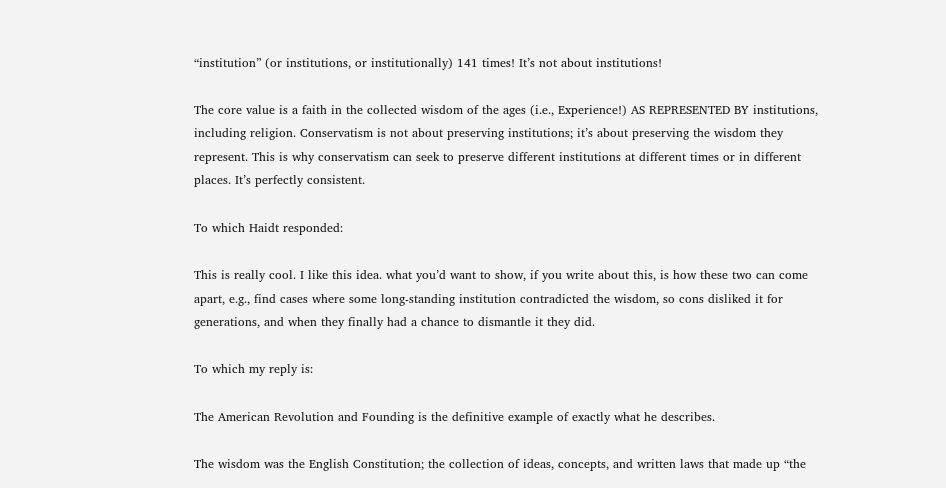“institution” (or institutions, or institutionally) 141 times! It’s not about institutions!

The core value is a faith in the collected wisdom of the ages (i.e., Experience!) AS REPRESENTED BY institutions, including religion. Conservatism is not about preserving institutions; it’s about preserving the wisdom they represent. This is why conservatism can seek to preserve different institutions at different times or in different places. It’s perfectly consistent.

To which Haidt responded:

This is really cool. I like this idea. what you’d want to show, if you write about this, is how these two can come apart, e.g., find cases where some long-standing institution contradicted the wisdom, so cons disliked it for generations, and when they finally had a chance to dismantle it they did.

To which my reply is:

The American Revolution and Founding is the definitive example of exactly what he describes.

The wisdom was the English Constitution; the collection of ideas, concepts, and written laws that made up “the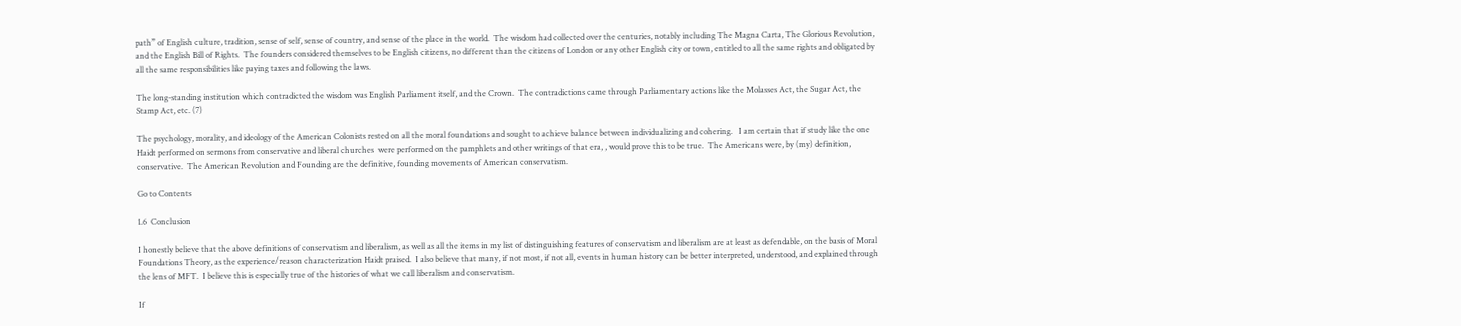path” of English culture, tradition, sense of self, sense of country, and sense of the place in the world.  The wisdom had collected over the centuries, notably including The Magna Carta, The Glorious Revolution, and the English Bill of Rights.  The founders considered themselves to be English citizens, no different than the citizens of London or any other English city or town, entitled to all the same rights and obligated by all the same responsibilities like paying taxes and following the laws.

The long-standing institution which contradicted the wisdom was English Parliament itself, and the Crown.  The contradictions came through Parliamentary actions like the Molasses Act, the Sugar Act, the Stamp Act, etc. (7)

The psychology, morality, and ideology of the American Colonists rested on all the moral foundations and sought to achieve balance between individualizing and cohering.   I am certain that if study like the one Haidt performed on sermons from conservative and liberal churches  were performed on the pamphlets and other writings of that era, , would prove this to be true.  The Americans were, by (my) definition, conservative.  The American Revolution and Founding are the definitive, founding movements of American conservatism.

Go to Contents

1.6  Conclusion

I honestly believe that the above definitions of conservatism and liberalism, as well as all the items in my list of distinguishing features of conservatism and liberalism are at least as defendable, on the basis of Moral Foundations Theory, as the experience/reason characterization Haidt praised.  I also believe that many, if not most, if not all, events in human history can be better interpreted, understood, and explained through the lens of MFT.  I believe this is especially true of the histories of what we call liberalism and conservatism.

If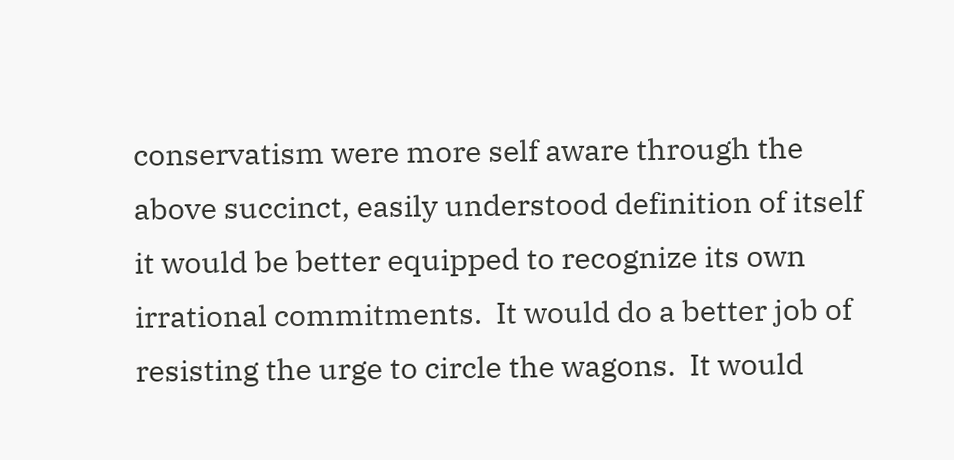conservatism were more self aware through the above succinct, easily understood definition of itself it would be better equipped to recognize its own irrational commitments.  It would do a better job of resisting the urge to circle the wagons.  It would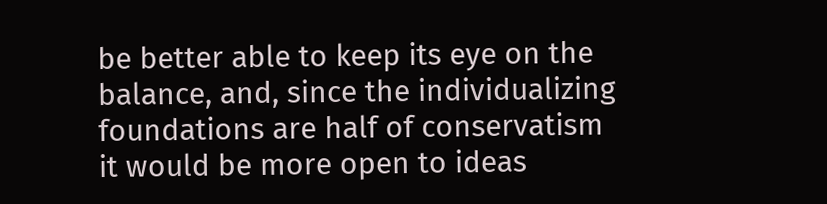be better able to keep its eye on the balance, and, since the individualizing foundations are half of conservatism it would be more open to ideas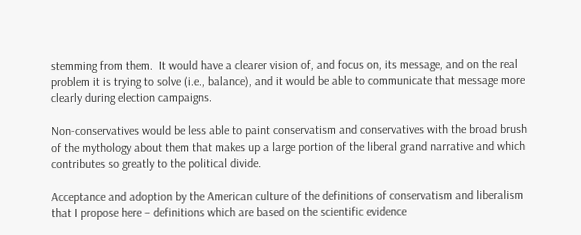stemming from them.  It would have a clearer vision of, and focus on, its message, and on the real problem it is trying to solve (i.e., balance), and it would be able to communicate that message more clearly during election campaigns.

Non-conservatives would be less able to paint conservatism and conservatives with the broad brush of the mythology about them that makes up a large portion of the liberal grand narrative and which contributes so greatly to the political divide.

Acceptance and adoption by the American culture of the definitions of conservatism and liberalism that I propose here – definitions which are based on the scientific evidence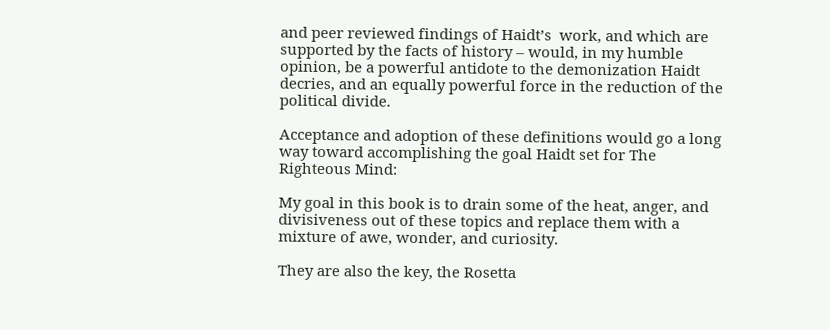and peer reviewed findings of Haidt’s  work, and which are supported by the facts of history – would, in my humble opinion, be a powerful antidote to the demonization Haidt decries, and an equally powerful force in the reduction of the political divide.

Acceptance and adoption of these definitions would go a long way toward accomplishing the goal Haidt set for The Righteous Mind:

My goal in this book is to drain some of the heat, anger, and divisiveness out of these topics and replace them with a mixture of awe, wonder, and curiosity.

They are also the key, the Rosetta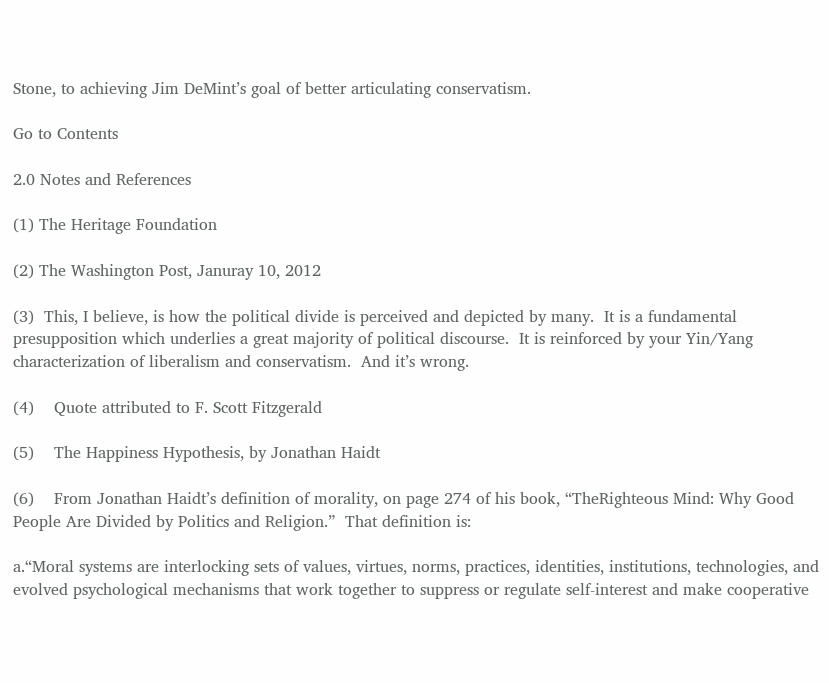Stone, to achieving Jim DeMint’s goal of better articulating conservatism.

Go to Contents

2.0 Notes and References

(1) The Heritage Foundation

(2) The Washington Post, Januray 10, 2012

(3)  This, I believe, is how the political divide is perceived and depicted by many.  It is a fundamental presupposition which underlies a great majority of political discourse.  It is reinforced by your Yin/Yang characterization of liberalism and conservatism.  And it’s wrong.

(4)    Quote attributed to F. Scott Fitzgerald

(5)    The Happiness Hypothesis, by Jonathan Haidt

(6)    From Jonathan Haidt’s definition of morality, on page 274 of his book, “TheRighteous Mind: Why Good People Are Divided by Politics and Religion.”  That definition is:

a.“Moral systems are interlocking sets of values, virtues, norms, practices, identities, institutions, technologies, and evolved psychological mechanisms that work together to suppress or regulate self-interest and make cooperative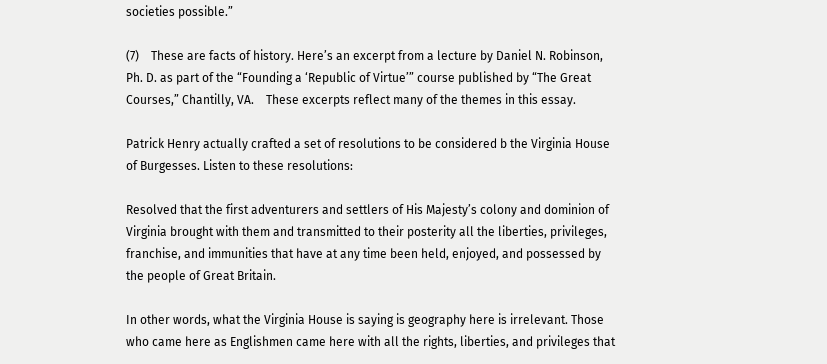societies possible.”

(7)    These are facts of history. Here’s an excerpt from a lecture by Daniel N. Robinson, Ph. D. as part of the “Founding a ‘Republic of Virtue’” course published by “The Great Courses,” Chantilly, VA.    These excerpts reflect many of the themes in this essay.

Patrick Henry actually crafted a set of resolutions to be considered b the Virginia House of Burgesses. Listen to these resolutions:

Resolved that the first adventurers and settlers of His Majesty’s colony and dominion of Virginia brought with them and transmitted to their posterity all the liberties, privileges, franchise, and immunities that have at any time been held, enjoyed, and possessed by the people of Great Britain.

In other words, what the Virginia House is saying is geography here is irrelevant. Those who came here as Englishmen came here with all the rights, liberties, and privileges that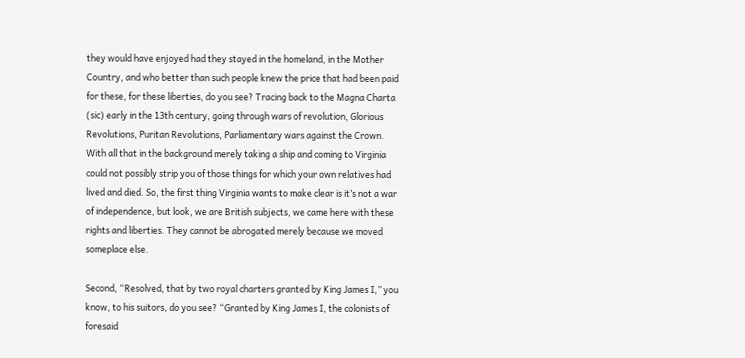they would have enjoyed had they stayed in the homeland, in the Mother Country, and who better than such people knew the price that had been paid for these, for these liberties, do you see? Tracing back to the Magna Charta (sic) early in the 13th century, going through wars of revolution, Glorious Revolutions, Puritan Revolutions, Parliamentary wars against the Crown. With all that in the background merely taking a ship and coming to Virginia could not possibly strip you of those things for which your own relatives had lived and died. So, the first thing Virginia wants to make clear is it’s not a war of independence, but look, we are British subjects, we came here with these rights and liberties. They cannot be abrogated merely because we moved someplace else.

Second, “Resolved, that by two royal charters granted by King James I,” you know, to his suitors, do you see? “Granted by King James I, the colonists of foresaid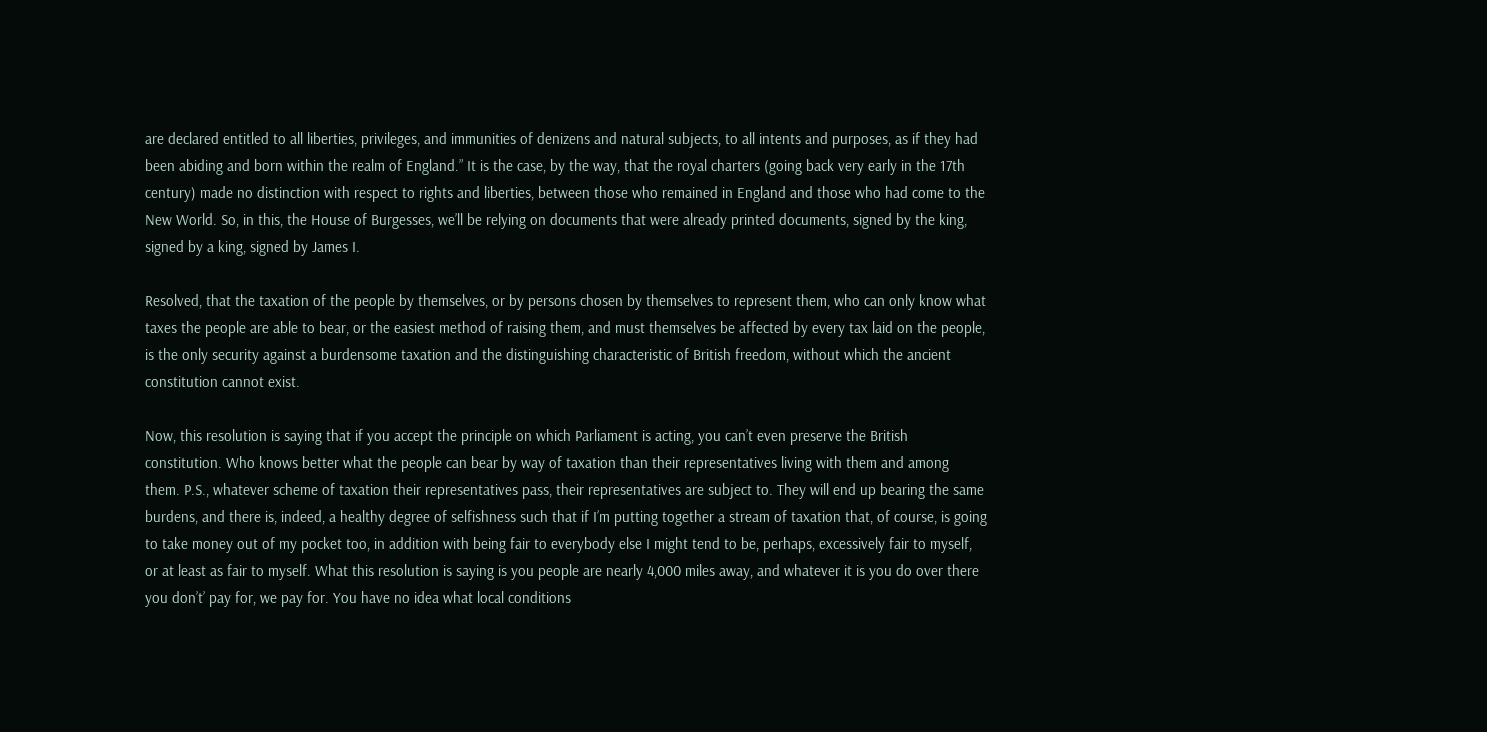are declared entitled to all liberties, privileges, and immunities of denizens and natural subjects, to all intents and purposes, as if they had been abiding and born within the realm of England.” It is the case, by the way, that the royal charters (going back very early in the 17th century) made no distinction with respect to rights and liberties, between those who remained in England and those who had come to the New World. So, in this, the House of Burgesses, we’ll be relying on documents that were already printed documents, signed by the king, signed by a king, signed by James I.

Resolved, that the taxation of the people by themselves, or by persons chosen by themselves to represent them, who can only know what taxes the people are able to bear, or the easiest method of raising them, and must themselves be affected by every tax laid on the people, is the only security against a burdensome taxation and the distinguishing characteristic of British freedom, without which the ancient constitution cannot exist.

Now, this resolution is saying that if you accept the principle on which Parliament is acting, you can’t even preserve the British constitution. Who knows better what the people can bear by way of taxation than their representatives living with them and among them. P.S., whatever scheme of taxation their representatives pass, their representatives are subject to. They will end up bearing the same burdens, and there is, indeed, a healthy degree of selfishness such that if I’m putting together a stream of taxation that, of course, is going to take money out of my pocket too, in addition with being fair to everybody else I might tend to be, perhaps, excessively fair to myself, or at least as fair to myself. What this resolution is saying is you people are nearly 4,000 miles away, and whatever it is you do over there you don’t’ pay for, we pay for. You have no idea what local conditions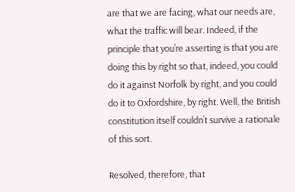are that we are facing, what our needs are, what the traffic will bear. Indeed, if the principle that you’re asserting is that you are doing this by right so that, indeed, you could do it against Norfolk by right, and you could do it to Oxfordshire, by right. Well, the British constitution itself couldn’t survive a rationale of this sort.

Resolved, therefore, that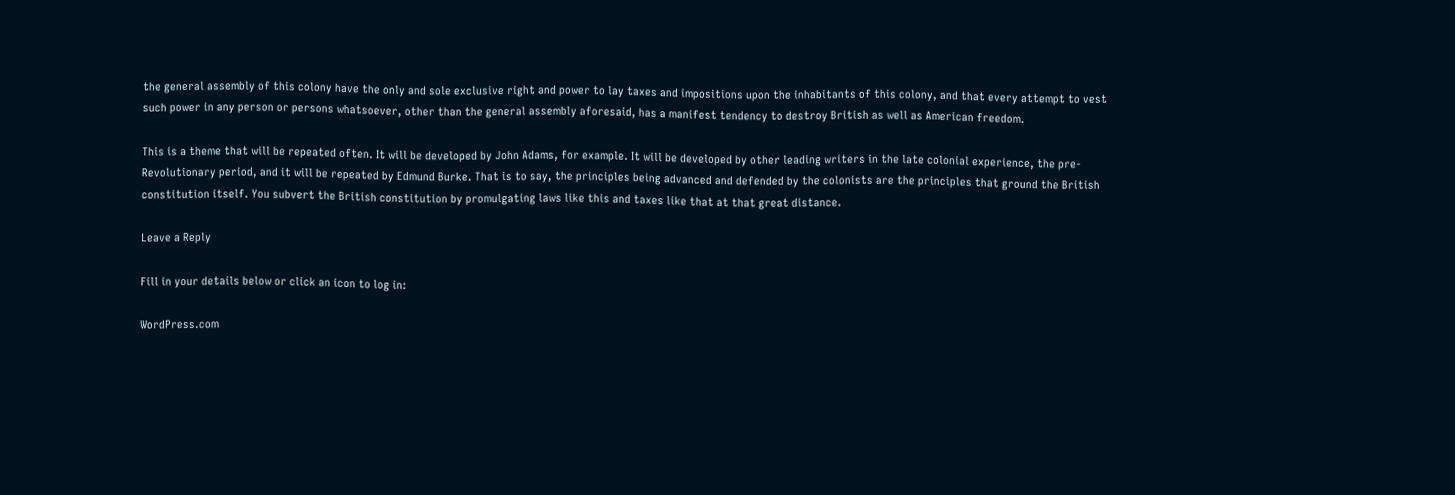the general assembly of this colony have the only and sole exclusive right and power to lay taxes and impositions upon the inhabitants of this colony, and that every attempt to vest such power in any person or persons whatsoever, other than the general assembly aforesaid, has a manifest tendency to destroy British as well as American freedom.

This is a theme that will be repeated often. It will be developed by John Adams, for example. It will be developed by other leading writers in the late colonial experience, the pre-Revolutionary period, and it will be repeated by Edmund Burke. That is to say, the principles being advanced and defended by the colonists are the principles that ground the British constitution itself. You subvert the British constitution by promulgating laws like this and taxes like that at that great distance.

Leave a Reply

Fill in your details below or click an icon to log in:

WordPress.com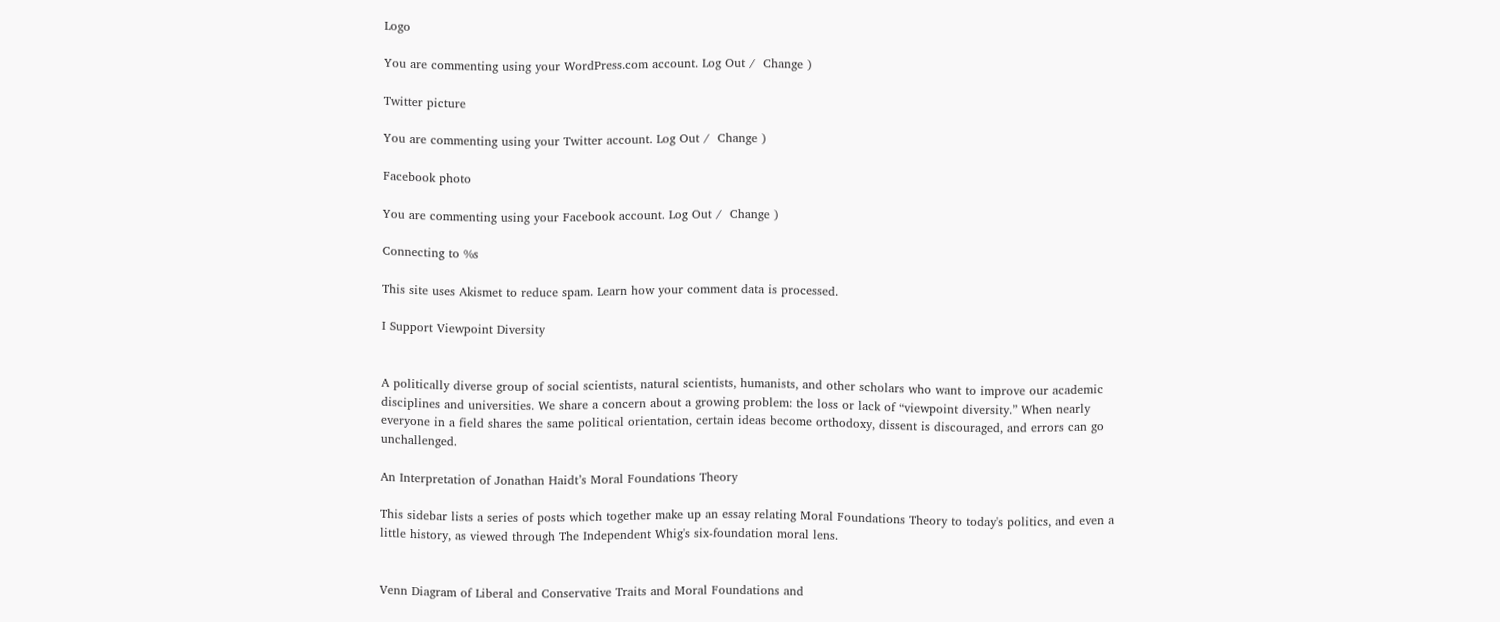Logo

You are commenting using your WordPress.com account. Log Out /  Change )

Twitter picture

You are commenting using your Twitter account. Log Out /  Change )

Facebook photo

You are commenting using your Facebook account. Log Out /  Change )

Connecting to %s

This site uses Akismet to reduce spam. Learn how your comment data is processed.

I Support Viewpoint Diversity


A politically diverse group of social scientists, natural scientists, humanists, and other scholars who want to improve our academic disciplines and universities. We share a concern about a growing problem: the loss or lack of “viewpoint diversity.” When nearly everyone in a field shares the same political orientation, certain ideas become orthodoxy, dissent is discouraged, and errors can go unchallenged.

An Interpretation of Jonathan Haidt’s Moral Foundations Theory

This sidebar lists a series of posts which together make up an essay relating Moral Foundations Theory to today's politics, and even a little history, as viewed through The Independent Whig's six-foundation moral lens.


Venn Diagram of Liberal and Conservative Traits and Moral Foundations and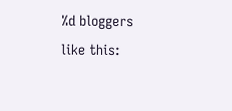%d bloggers like this: